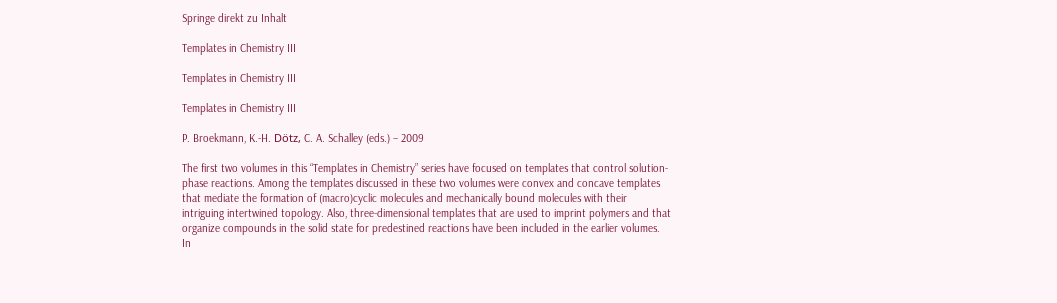Springe direkt zu Inhalt

Templates in Chemistry III

Templates in Chemistry III

Templates in Chemistry III

P. Broekmann, K.-H. Dötz, C. A. Schalley (eds.) – 2009

The first two volumes in this “Templates in Chemistry” series have focused on templates that control solution-phase reactions. Among the templates discussed in these two volumes were convex and concave templates that mediate the formation of (macro)cyclic molecules and mechanically bound molecules with their intriguing intertwined topology. Also, three-dimensional templates that are used to imprint polymers and that organize compounds in the solid state for predestined reactions have been included in the earlier volumes. In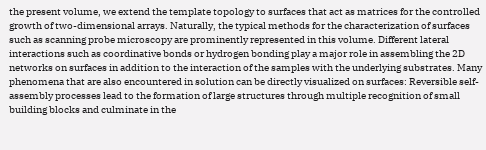the present volume, we extend the template topology to surfaces that act as matrices for the controlled growth of two-dimensional arrays. Naturally, the typical methods for the characterization of surfaces such as scanning probe microscopy are prominently represented in this volume. Different lateral interactions such as coordinative bonds or hydrogen bonding play a major role in assembling the 2D networks on surfaces in addition to the interaction of the samples with the underlying substrates. Many phenomena that are also encountered in solution can be directly visualized on surfaces: Reversible self-assembly processes lead to the formation of large structures through multiple recognition of small building blocks and culminate in the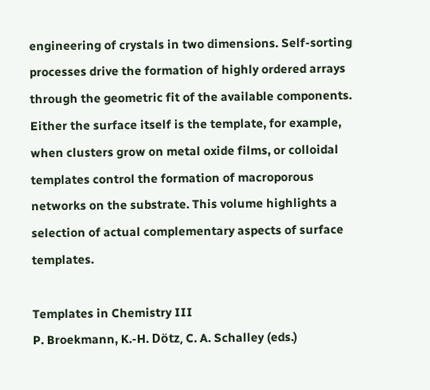engineering of crystals in two dimensions. Self-sorting processes drive the formation of highly ordered arrays through the geometric fit of the available components. Either the surface itself is the template, for example, when clusters grow on metal oxide films, or colloidal templates control the formation of macroporous networks on the substrate. This volume highlights a selection of actual complementary aspects of surface templates.

Templates in Chemistry III
P. Broekmann, K.-H. Dötz, C. A. Schalley (eds.)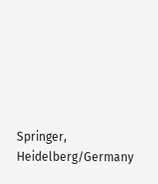Springer, Heidelberg/Germany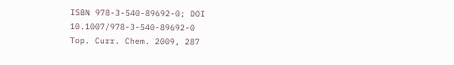ISBN 978-3-540-89692-0; DOI 10.1007/978-3-540-89692-0
Top. Curr. Chem. 2009, 287